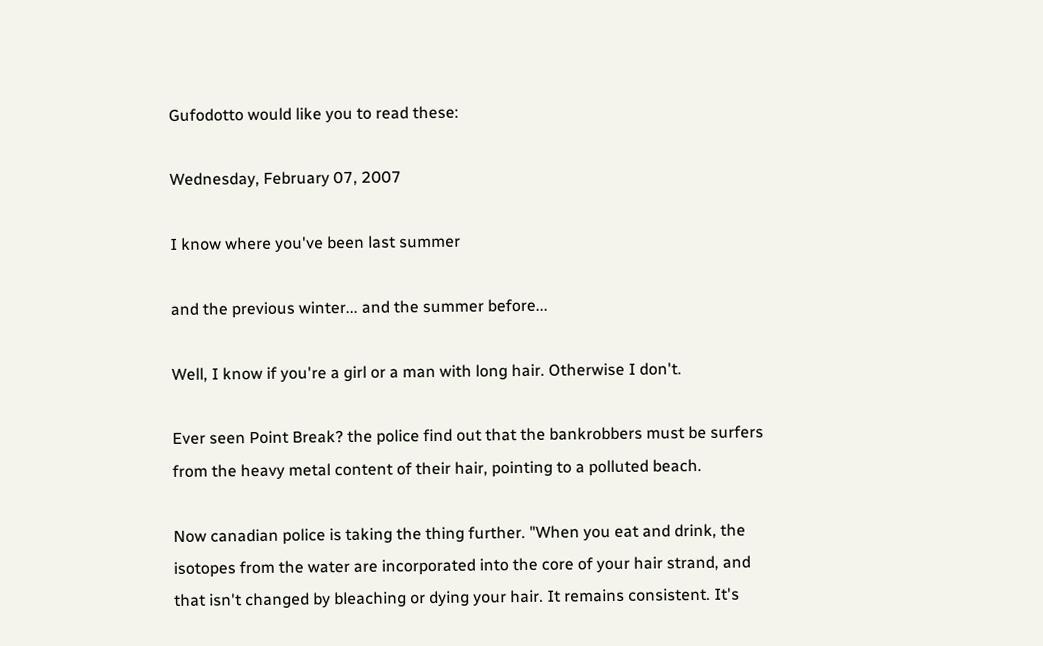Gufodotto would like you to read these:

Wednesday, February 07, 2007

I know where you've been last summer

and the previous winter... and the summer before...

Well, I know if you're a girl or a man with long hair. Otherwise I don't.

Ever seen Point Break? the police find out that the bankrobbers must be surfers from the heavy metal content of their hair, pointing to a polluted beach.

Now canadian police is taking the thing further. "When you eat and drink, the isotopes from the water are incorporated into the core of your hair strand, and that isn't changed by bleaching or dying your hair. It remains consistent. It's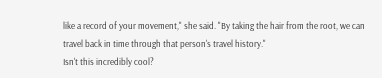like a record of your movement," she said. "By taking the hair from the root, we can travel back in time through that person's travel history."
Isn't this incredibly cool?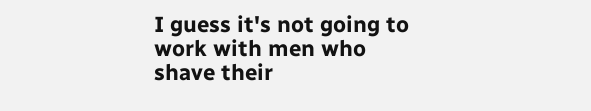I guess it's not going to work with men who shave their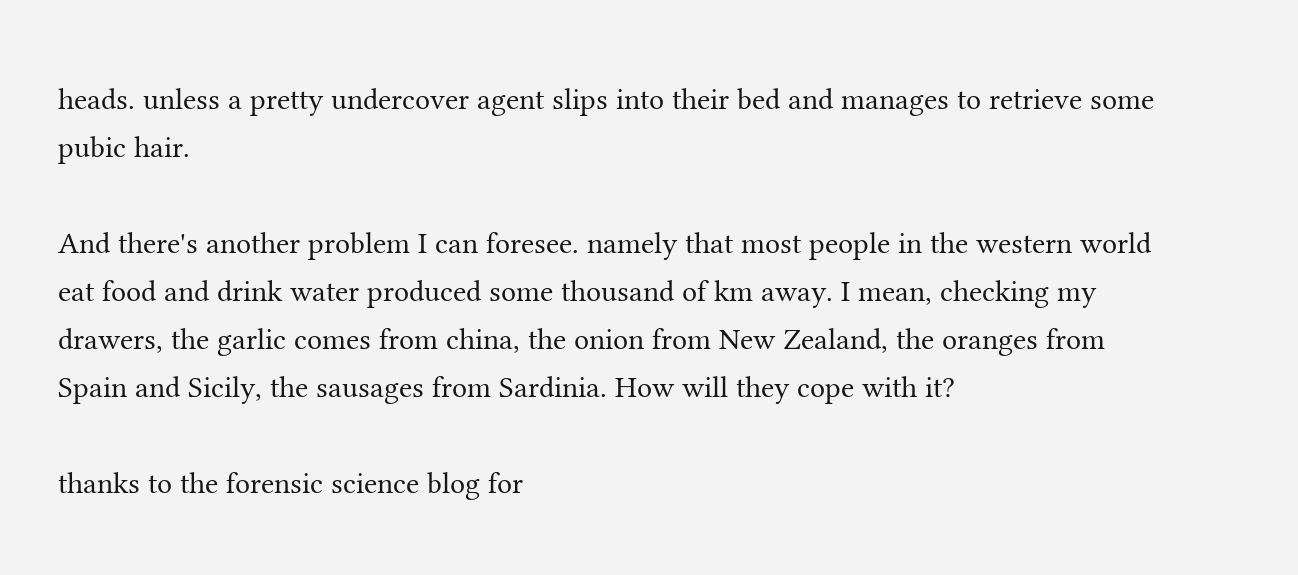heads. unless a pretty undercover agent slips into their bed and manages to retrieve some pubic hair.

And there's another problem I can foresee. namely that most people in the western world eat food and drink water produced some thousand of km away. I mean, checking my drawers, the garlic comes from china, the onion from New Zealand, the oranges from Spain and Sicily, the sausages from Sardinia. How will they cope with it?

thanks to the forensic science blog for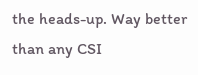the heads-up. Way better than any CSI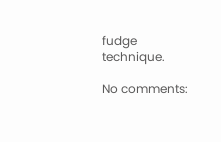fudge technique.

No comments: